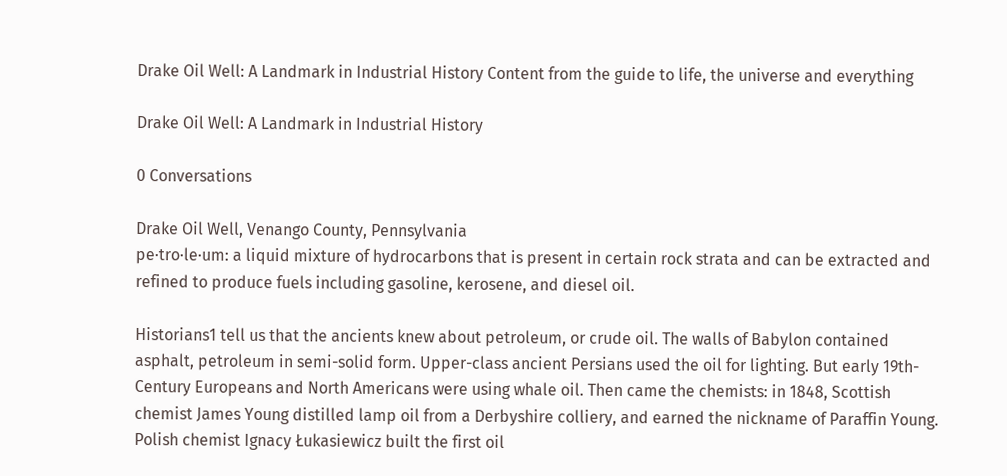Drake Oil Well: A Landmark in Industrial History Content from the guide to life, the universe and everything

Drake Oil Well: A Landmark in Industrial History

0 Conversations

Drake Oil Well, Venango County, Pennsylvania
pe·tro·le·um: a liquid mixture of hydrocarbons that is present in certain rock strata and can be extracted and refined to produce fuels including gasoline, kerosene, and diesel oil.

Historians1 tell us that the ancients knew about petroleum, or crude oil. The walls of Babylon contained asphalt, petroleum in semi-solid form. Upper-class ancient Persians used the oil for lighting. But early 19th-Century Europeans and North Americans were using whale oil. Then came the chemists: in 1848, Scottish chemist James Young distilled lamp oil from a Derbyshire colliery, and earned the nickname of Paraffin Young. Polish chemist Ignacy Łukasiewicz built the first oil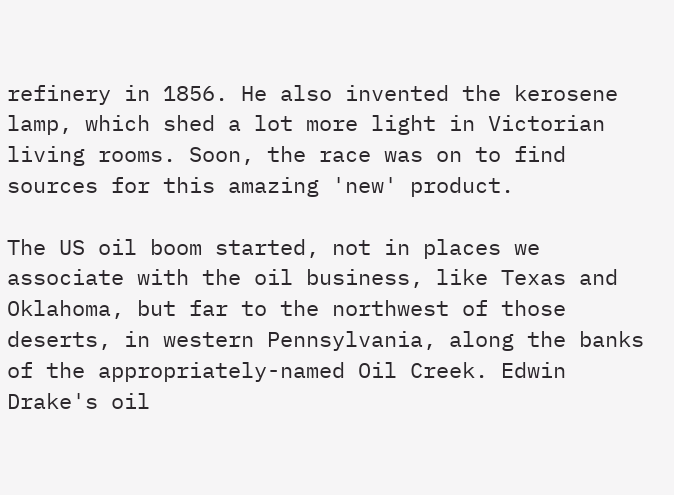refinery in 1856. He also invented the kerosene lamp, which shed a lot more light in Victorian living rooms. Soon, the race was on to find sources for this amazing 'new' product.

The US oil boom started, not in places we associate with the oil business, like Texas and Oklahoma, but far to the northwest of those deserts, in western Pennsylvania, along the banks of the appropriately-named Oil Creek. Edwin Drake's oil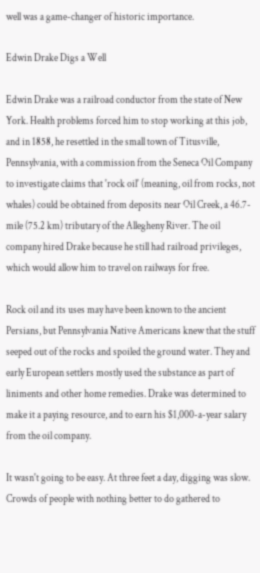well was a game-changer of historic importance.

Edwin Drake Digs a Well

Edwin Drake was a railroad conductor from the state of New York. Health problems forced him to stop working at this job, and in 1858, he resettled in the small town of Titusville, Pennsylvania, with a commission from the Seneca Oil Company to investigate claims that 'rock oil' (meaning, oil from rocks, not whales) could be obtained from deposits near Oil Creek, a 46.7-mile (75.2 km) tributary of the Allegheny River. The oil company hired Drake because he still had railroad privileges, which would allow him to travel on railways for free.

Rock oil and its uses may have been known to the ancient Persians, but Pennsylvania Native Americans knew that the stuff seeped out of the rocks and spoiled the ground water. They and early European settlers mostly used the substance as part of liniments and other home remedies. Drake was determined to make it a paying resource, and to earn his $1,000-a-year salary from the oil company.

It wasn't going to be easy. At three feet a day, digging was slow. Crowds of people with nothing better to do gathered to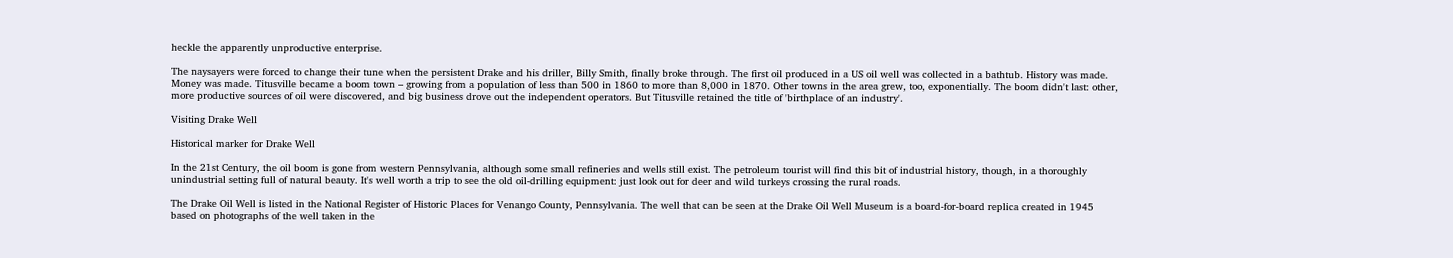heckle the apparently unproductive enterprise.

The naysayers were forced to change their tune when the persistent Drake and his driller, Billy Smith, finally broke through. The first oil produced in a US oil well was collected in a bathtub. History was made. Money was made. Titusville became a boom town – growing from a population of less than 500 in 1860 to more than 8,000 in 1870. Other towns in the area grew, too, exponentially. The boom didn't last: other, more productive sources of oil were discovered, and big business drove out the independent operators. But Titusville retained the title of 'birthplace of an industry'.

Visiting Drake Well

Historical marker for Drake Well

In the 21st Century, the oil boom is gone from western Pennsylvania, although some small refineries and wells still exist. The petroleum tourist will find this bit of industrial history, though, in a thoroughly unindustrial setting full of natural beauty. It's well worth a trip to see the old oil-drilling equipment: just look out for deer and wild turkeys crossing the rural roads.

The Drake Oil Well is listed in the National Register of Historic Places for Venango County, Pennsylvania. The well that can be seen at the Drake Oil Well Museum is a board-for-board replica created in 1945 based on photographs of the well taken in the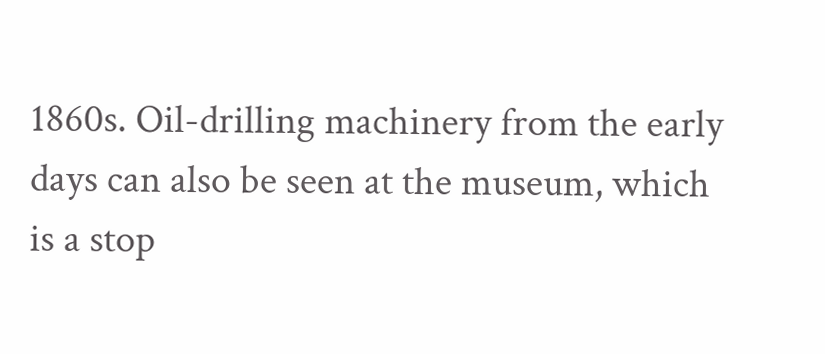1860s. Oil-drilling machinery from the early days can also be seen at the museum, which is a stop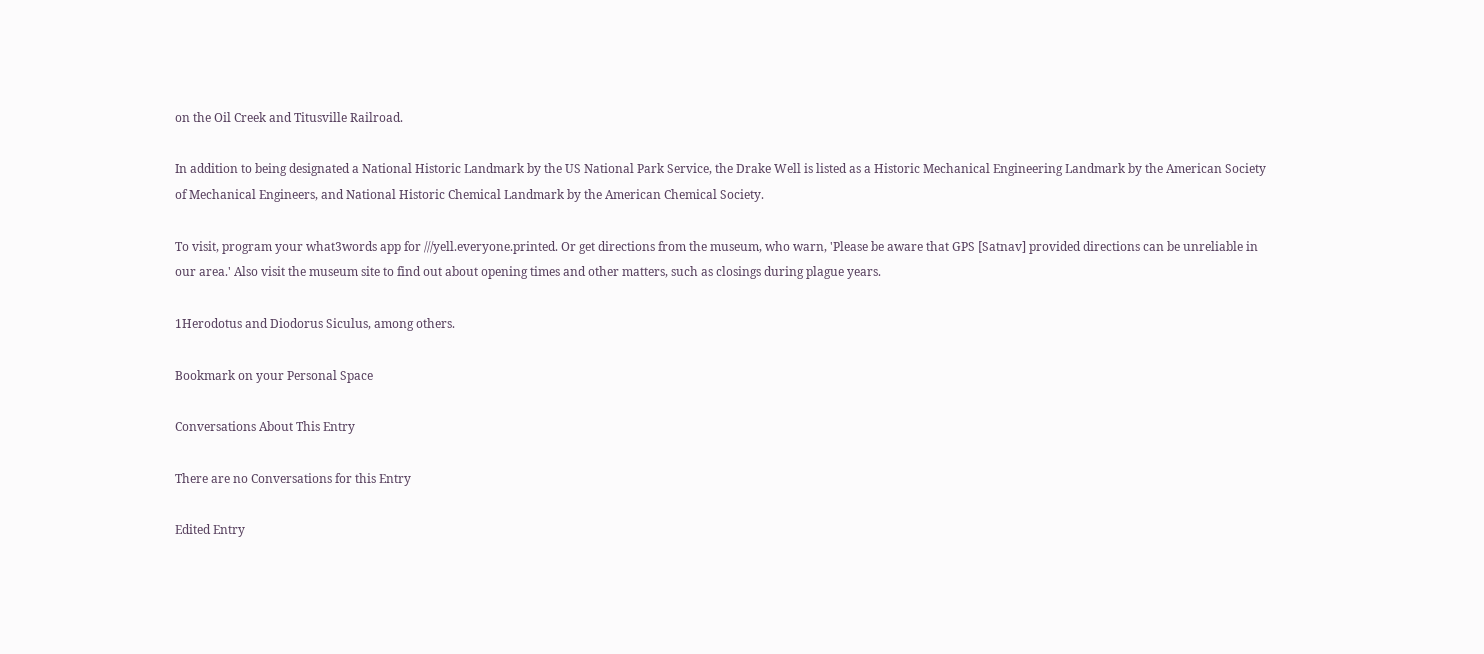on the Oil Creek and Titusville Railroad.

In addition to being designated a National Historic Landmark by the US National Park Service, the Drake Well is listed as a Historic Mechanical Engineering Landmark by the American Society of Mechanical Engineers, and National Historic Chemical Landmark by the American Chemical Society.

To visit, program your what3words app for ///yell.everyone.printed. Or get directions from the museum, who warn, 'Please be aware that GPS [Satnav] provided directions can be unreliable in our area.' Also visit the museum site to find out about opening times and other matters, such as closings during plague years.

1Herodotus and Diodorus Siculus, among others.

Bookmark on your Personal Space

Conversations About This Entry

There are no Conversations for this Entry

Edited Entry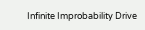Infinite Improbability Drive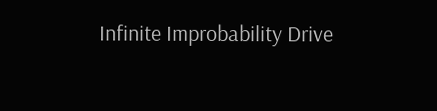Infinite Improbability Drive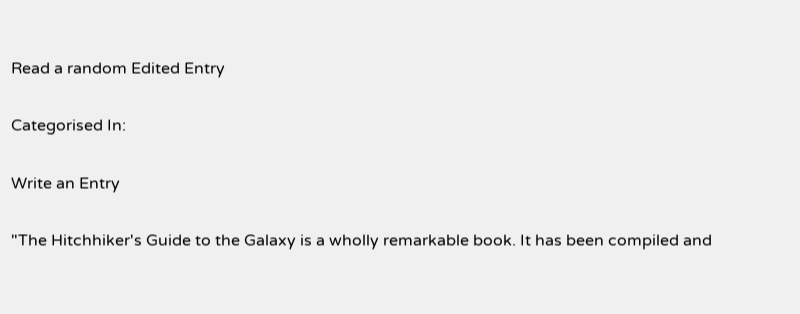Read a random Edited Entry

Categorised In:

Write an Entry

"The Hitchhiker's Guide to the Galaxy is a wholly remarkable book. It has been compiled and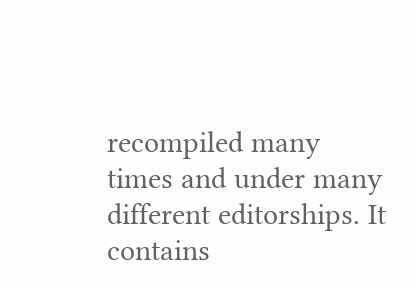recompiled many times and under many different editorships. It contains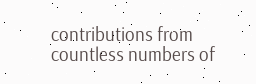contributions from countless numbers of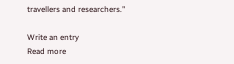travellers and researchers."

Write an entry
Read more